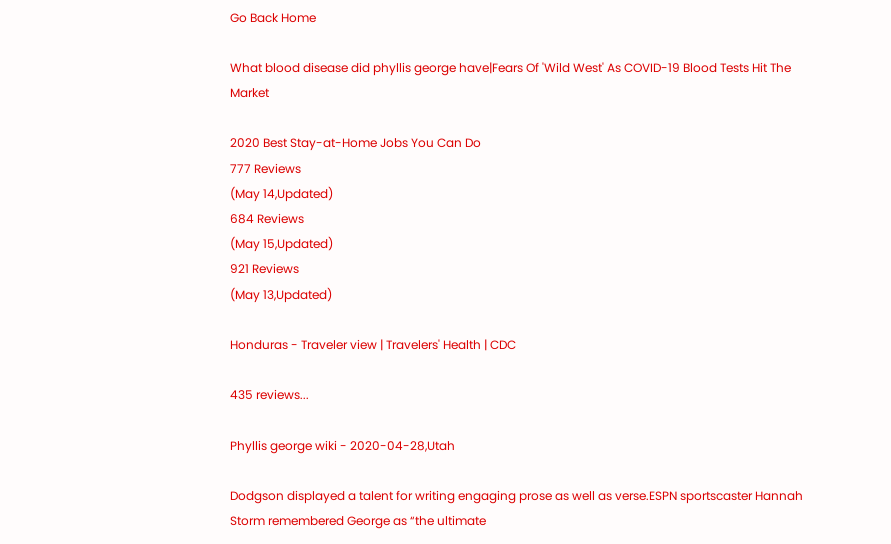Go Back Home

What blood disease did phyllis george have|Fears Of 'Wild West' As COVID-19 Blood Tests Hit The Market

2020 Best Stay-at-Home Jobs You Can Do
777 Reviews
(May 14,Updated)
684 Reviews
(May 15,Updated)
921 Reviews
(May 13,Updated)

Honduras - Traveler view | Travelers' Health | CDC

435 reviews...

Phyllis george wiki - 2020-04-28,Utah

Dodgson displayed a talent for writing engaging prose as well as verse.ESPN sportscaster Hannah Storm remembered George as “the ultimate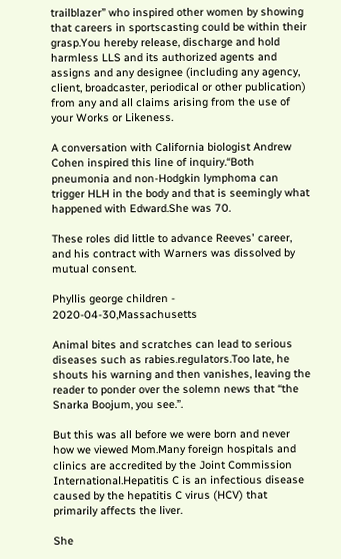trailblazer” who inspired other women by showing that careers in sportscasting could be within their grasp.You hereby release, discharge and hold harmless LLS and its authorized agents and assigns and any designee (including any agency, client, broadcaster, periodical or other publication) from any and all claims arising from the use of your Works or Likeness.

A conversation with California biologist Andrew Cohen inspired this line of inquiry.“Both pneumonia and non-Hodgkin lymphoma can trigger HLH in the body and that is seemingly what happened with Edward.She was 70.

These roles did little to advance Reeves' career, and his contract with Warners was dissolved by mutual consent.

Phyllis george children - 2020-04-30,Massachusetts

Animal bites and scratches can lead to serious diseases such as rabies.regulators.Too late, he shouts his warning and then vanishes, leaving the reader to ponder over the solemn news that “the Snarka Boojum, you see.”.

But this was all before we were born and never how we viewed Mom.Many foreign hospitals and clinics are accredited by the Joint Commission International.Hepatitis C is an infectious disease caused by the hepatitis C virus (HCV) that primarily affects the liver.

She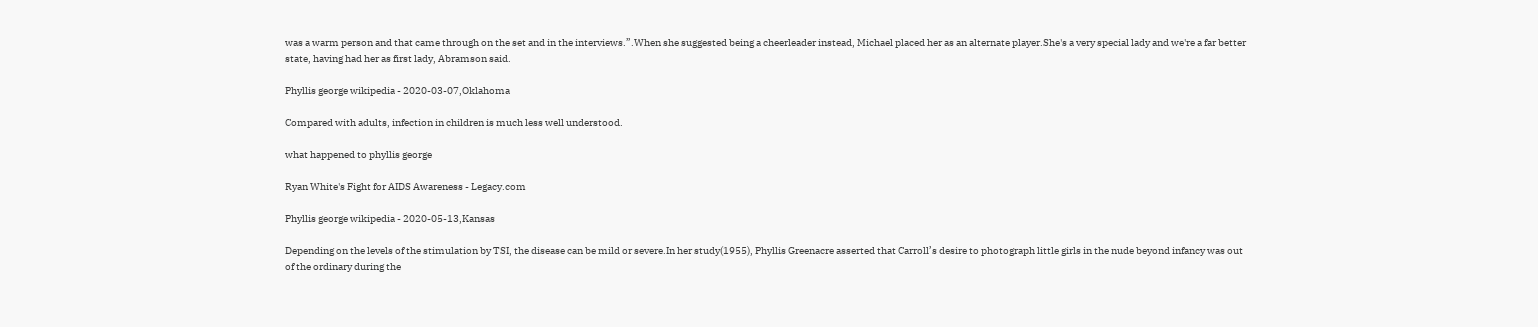was a warm person and that came through on the set and in the interviews.”.When she suggested being a cheerleader instead, Michael placed her as an alternate player.She's a very special lady and we're a far better state, having had her as first lady, Abramson said.

Phyllis george wikipedia - 2020-03-07,Oklahoma

Compared with adults, infection in children is much less well understood.

what happened to phyllis george

Ryan White's Fight for AIDS Awareness - Legacy.com

Phyllis george wikipedia - 2020-05-13,Kansas

Depending on the levels of the stimulation by TSI, the disease can be mild or severe.In her study(1955), Phyllis Greenacre asserted that Carroll’s desire to photograph little girls in the nude beyond infancy was out of the ordinary during the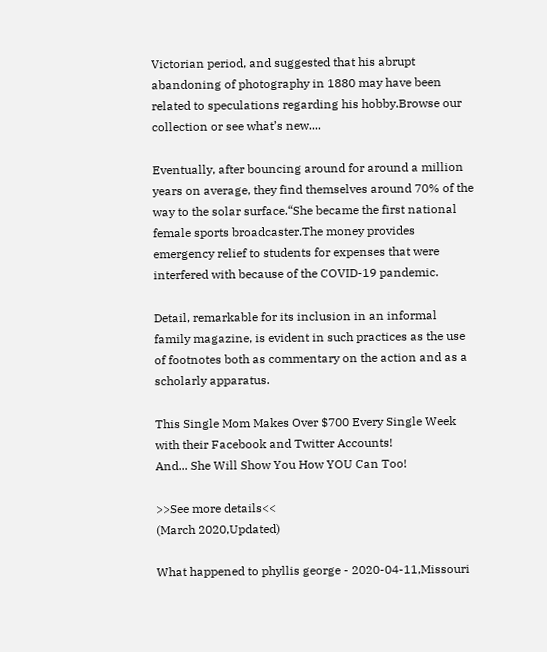Victorian period, and suggested that his abrupt abandoning of photography in 1880 may have been related to speculations regarding his hobby.Browse our collection or see what’s new....

Eventually, after bouncing around for around a million years on average, they find themselves around 70% of the way to the solar surface.“She became the first national female sports broadcaster.The money provides emergency relief to students for expenses that were interfered with because of the COVID-19 pandemic.

Detail, remarkable for its inclusion in an informal family magazine, is evident in such practices as the use of footnotes both as commentary on the action and as a scholarly apparatus.

This Single Mom Makes Over $700 Every Single Week
with their Facebook and Twitter Accounts!
And... She Will Show You How YOU Can Too!

>>See more details<<
(March 2020,Updated)

What happened to phyllis george - 2020-04-11,Missouri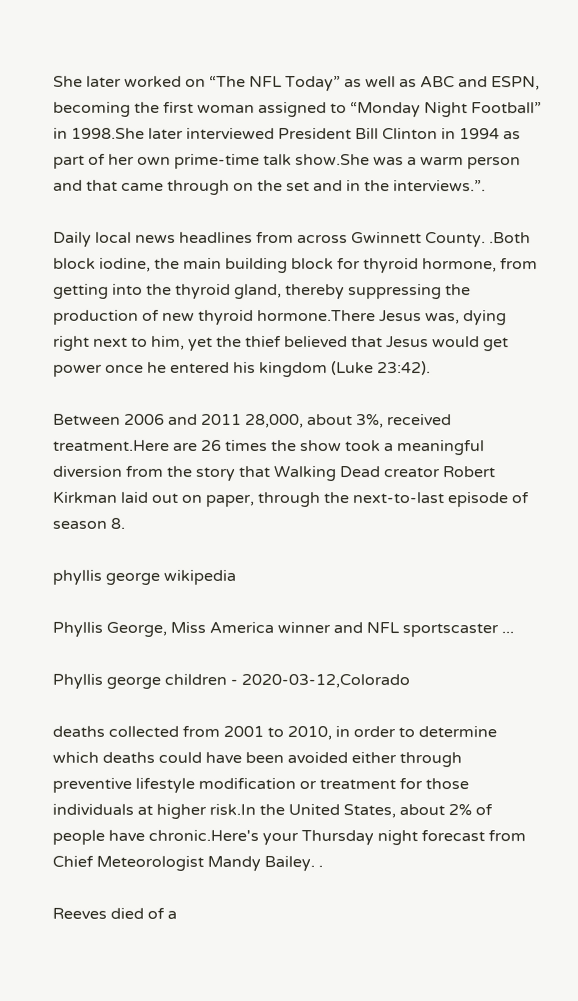She later worked on “The NFL Today” as well as ABC and ESPN, becoming the first woman assigned to “Monday Night Football” in 1998.She later interviewed President Bill Clinton in 1994 as part of her own prime-time talk show.She was a warm person and that came through on the set and in the interviews.”.

Daily local news headlines from across Gwinnett County. .Both block iodine, the main building block for thyroid hormone, from getting into the thyroid gland, thereby suppressing the production of new thyroid hormone.There Jesus was, dying right next to him, yet the thief believed that Jesus would get power once he entered his kingdom (Luke 23:42).

Between 2006 and 2011 28,000, about 3%, received treatment.Here are 26 times the show took a meaningful diversion from the story that Walking Dead creator Robert Kirkman laid out on paper, through the next-to-last episode of season 8.

phyllis george wikipedia

Phyllis George, Miss America winner and NFL sportscaster ...

Phyllis george children - 2020-03-12,Colorado

deaths collected from 2001 to 2010, in order to determine which deaths could have been avoided either through preventive lifestyle modification or treatment for those individuals at higher risk.In the United States, about 2% of people have chronic.Here's your Thursday night forecast from Chief Meteorologist Mandy Bailey. .

Reeves died of a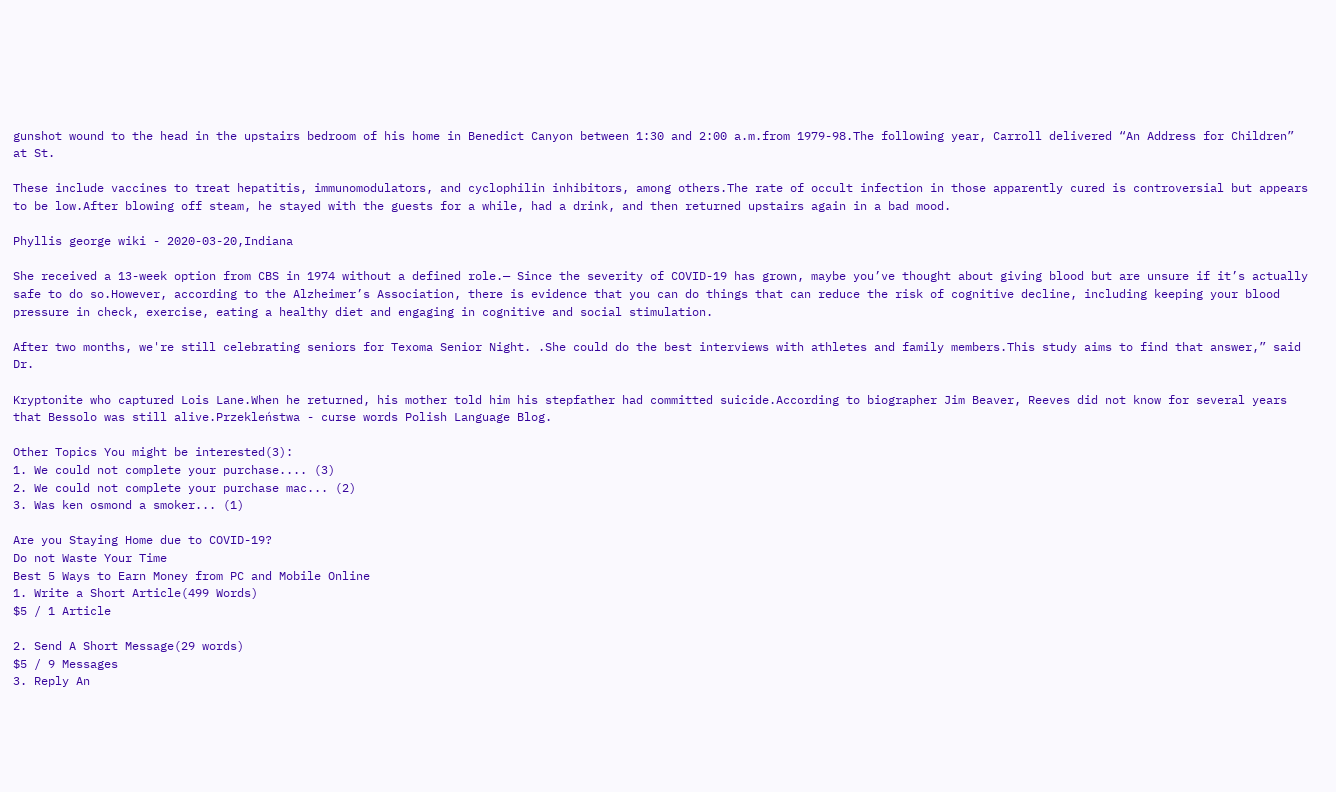gunshot wound to the head in the upstairs bedroom of his home in Benedict Canyon between 1:30 and 2:00 a.m.from 1979-98.The following year, Carroll delivered “An Address for Children” at St.

These include vaccines to treat hepatitis, immunomodulators, and cyclophilin inhibitors, among others.The rate of occult infection in those apparently cured is controversial but appears to be low.After blowing off steam, he stayed with the guests for a while, had a drink, and then returned upstairs again in a bad mood.

Phyllis george wiki - 2020-03-20,Indiana

She received a 13-week option from CBS in 1974 without a defined role.— Since the severity of COVID-19 has grown, maybe you’ve thought about giving blood but are unsure if it’s actually safe to do so.However, according to the Alzheimer’s Association, there is evidence that you can do things that can reduce the risk of cognitive decline, including keeping your blood pressure in check, exercise, eating a healthy diet and engaging in cognitive and social stimulation.

After two months, we're still celebrating seniors for Texoma Senior Night. .She could do the best interviews with athletes and family members.This study aims to find that answer,” said Dr.

Kryptonite who captured Lois Lane.When he returned, his mother told him his stepfather had committed suicide.According to biographer Jim Beaver, Reeves did not know for several years that Bessolo was still alive.Przekleństwa - curse words Polish Language Blog.

Other Topics You might be interested(3):
1. We could not complete your purchase.... (3)
2. We could not complete your purchase mac... (2)
3. Was ken osmond a smoker... (1)

Are you Staying Home due to COVID-19?
Do not Waste Your Time
Best 5 Ways to Earn Money from PC and Mobile Online
1. Write a Short Article(499 Words)
$5 / 1 Article

2. Send A Short Message(29 words)
$5 / 9 Messages
3. Reply An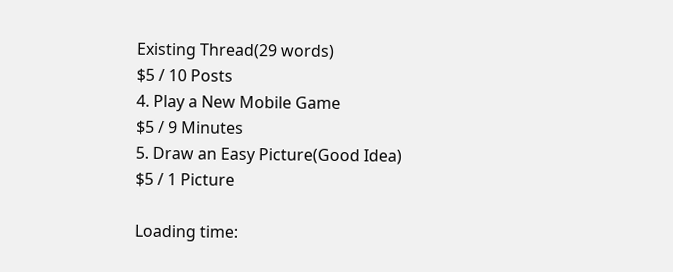Existing Thread(29 words)
$5 / 10 Posts
4. Play a New Mobile Game
$5 / 9 Minutes
5. Draw an Easy Picture(Good Idea)
$5 / 1 Picture

Loading time: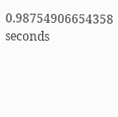0.98754906654358 seconds